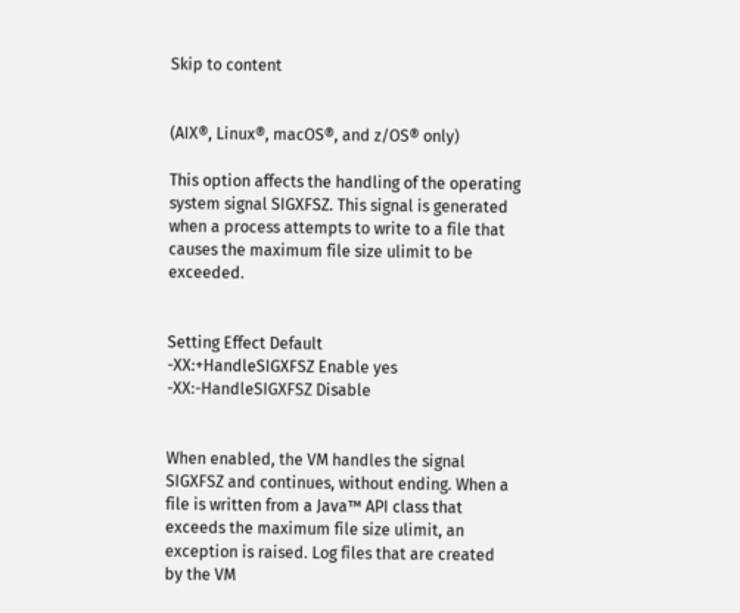Skip to content


(AIX®, Linux®, macOS®, and z/OS® only)

This option affects the handling of the operating system signal SIGXFSZ. This signal is generated when a process attempts to write to a file that causes the maximum file size ulimit to be exceeded.


Setting Effect Default
-XX:+HandleSIGXFSZ Enable yes
-XX:-HandleSIGXFSZ Disable


When enabled, the VM handles the signal SIGXFSZ and continues, without ending. When a file is written from a Java™ API class that exceeds the maximum file size ulimit, an exception is raised. Log files that are created by the VM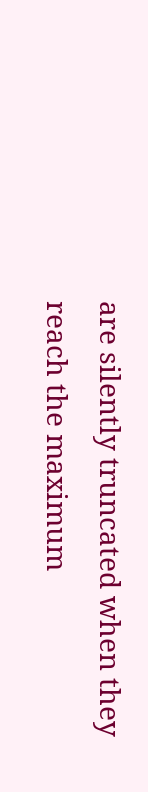are silently truncated when they reach the maximum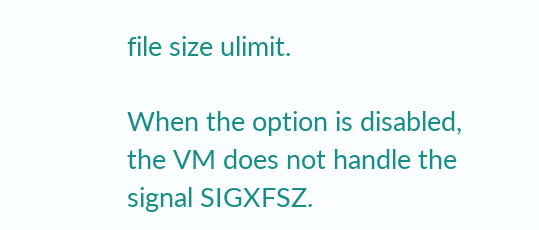file size ulimit.

When the option is disabled, the VM does not handle the signal SIGXFSZ.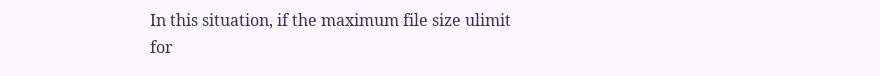In this situation, if the maximum file size ulimit for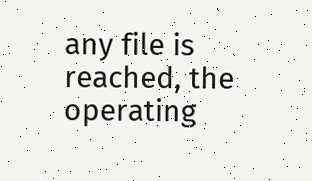any file is reached, the operating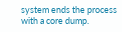system ends the process with a core dump.